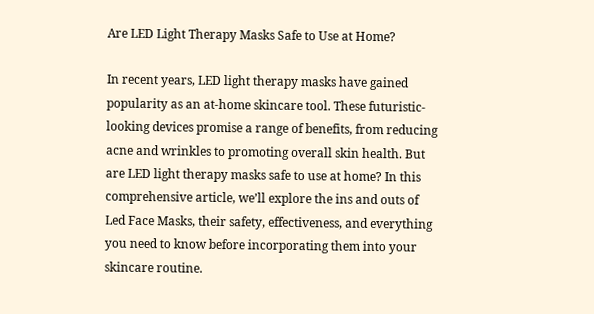Are LED Light Therapy Masks Safe to Use at Home?

In recent years, LED light therapy masks have gained popularity as an at-home skincare tool. These futuristic-looking devices promise a range of benefits, from reducing acne and wrinkles to promoting overall skin health. But are LED light therapy masks safe to use at home? In this comprehensive article, we’ll explore the ins and outs of Led Face Masks, their safety, effectiveness, and everything you need to know before incorporating them into your skincare routine.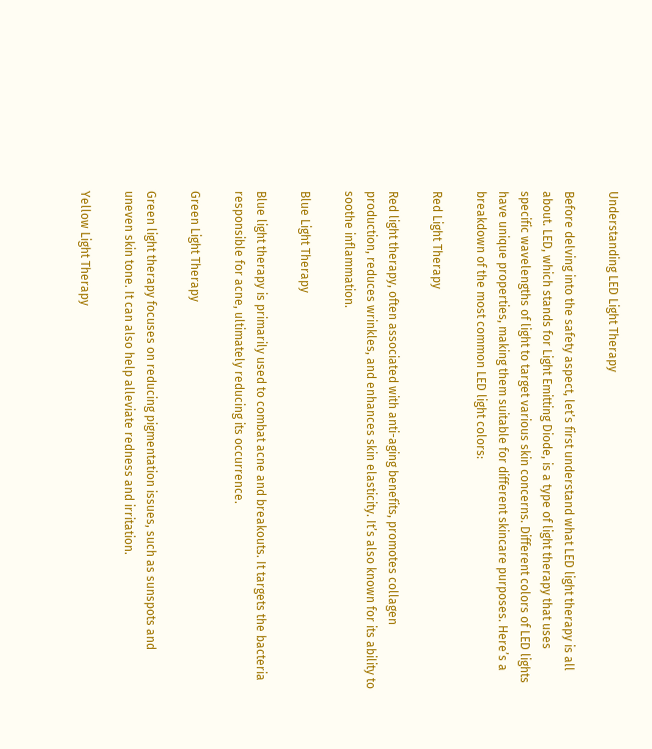Understanding LED Light Therapy

Before delving into the safety aspect, let’s first understand what LED light therapy is all about. LED, which stands for Light Emitting Diode, is a type of light therapy that uses specific wavelengths of light to target various skin concerns. Different colors of LED lights have unique properties, making them suitable for different skincare purposes. Here’s a breakdown of the most common LED light colors:

Red Light Therapy

Red light therapy, often associated with anti-aging benefits, promotes collagen production, reduces wrinkles, and enhances skin elasticity. It’s also known for its ability to soothe inflammation.

Blue Light Therapy

Blue light therapy is primarily used to combat acne and breakouts. It targets the bacteria responsible for acne, ultimately reducing its occurrence.

Green Light Therapy

Green light therapy focuses on reducing pigmentation issues, such as sunspots and uneven skin tone. It can also help alleviate redness and irritation.

Yellow Light Therapy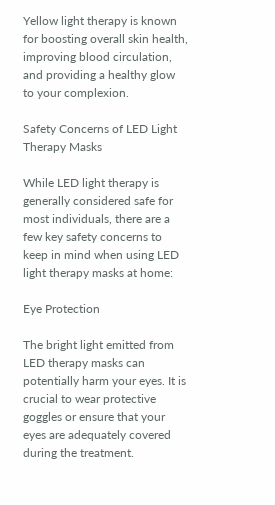Yellow light therapy is known for boosting overall skin health, improving blood circulation, and providing a healthy glow to your complexion.

Safety Concerns of LED Light Therapy Masks

While LED light therapy is generally considered safe for most individuals, there are a few key safety concerns to keep in mind when using LED light therapy masks at home:

Eye Protection

The bright light emitted from LED therapy masks can potentially harm your eyes. It is crucial to wear protective goggles or ensure that your eyes are adequately covered during the treatment.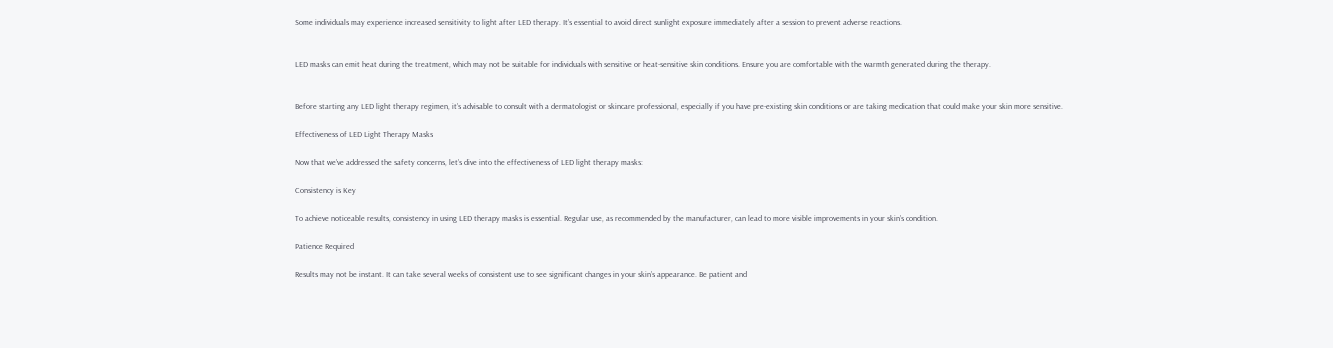Some individuals may experience increased sensitivity to light after LED therapy. It’s essential to avoid direct sunlight exposure immediately after a session to prevent adverse reactions.


LED masks can emit heat during the treatment, which may not be suitable for individuals with sensitive or heat-sensitive skin conditions. Ensure you are comfortable with the warmth generated during the therapy.


Before starting any LED light therapy regimen, it’s advisable to consult with a dermatologist or skincare professional, especially if you have pre-existing skin conditions or are taking medication that could make your skin more sensitive.

Effectiveness of LED Light Therapy Masks

Now that we’ve addressed the safety concerns, let’s dive into the effectiveness of LED light therapy masks:

Consistency is Key

To achieve noticeable results, consistency in using LED therapy masks is essential. Regular use, as recommended by the manufacturer, can lead to more visible improvements in your skin’s condition.

Patience Required

Results may not be instant. It can take several weeks of consistent use to see significant changes in your skin’s appearance. Be patient and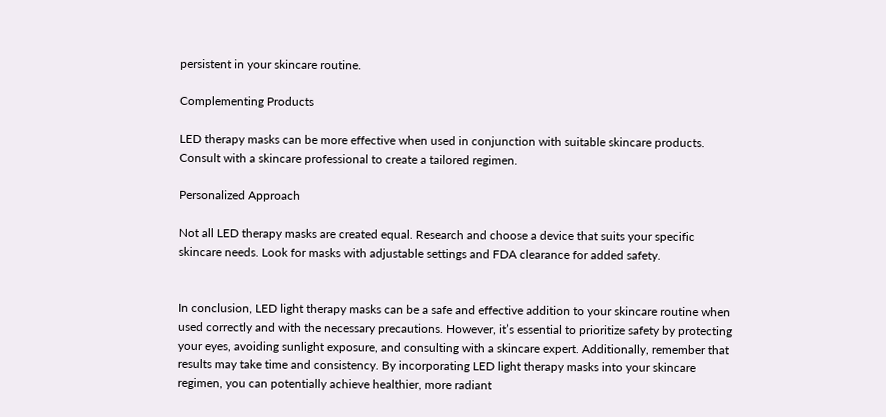persistent in your skincare routine.

Complementing Products

LED therapy masks can be more effective when used in conjunction with suitable skincare products. Consult with a skincare professional to create a tailored regimen.

Personalized Approach

Not all LED therapy masks are created equal. Research and choose a device that suits your specific skincare needs. Look for masks with adjustable settings and FDA clearance for added safety.


In conclusion, LED light therapy masks can be a safe and effective addition to your skincare routine when used correctly and with the necessary precautions. However, it’s essential to prioritize safety by protecting your eyes, avoiding sunlight exposure, and consulting with a skincare expert. Additionally, remember that results may take time and consistency. By incorporating LED light therapy masks into your skincare regimen, you can potentially achieve healthier, more radiant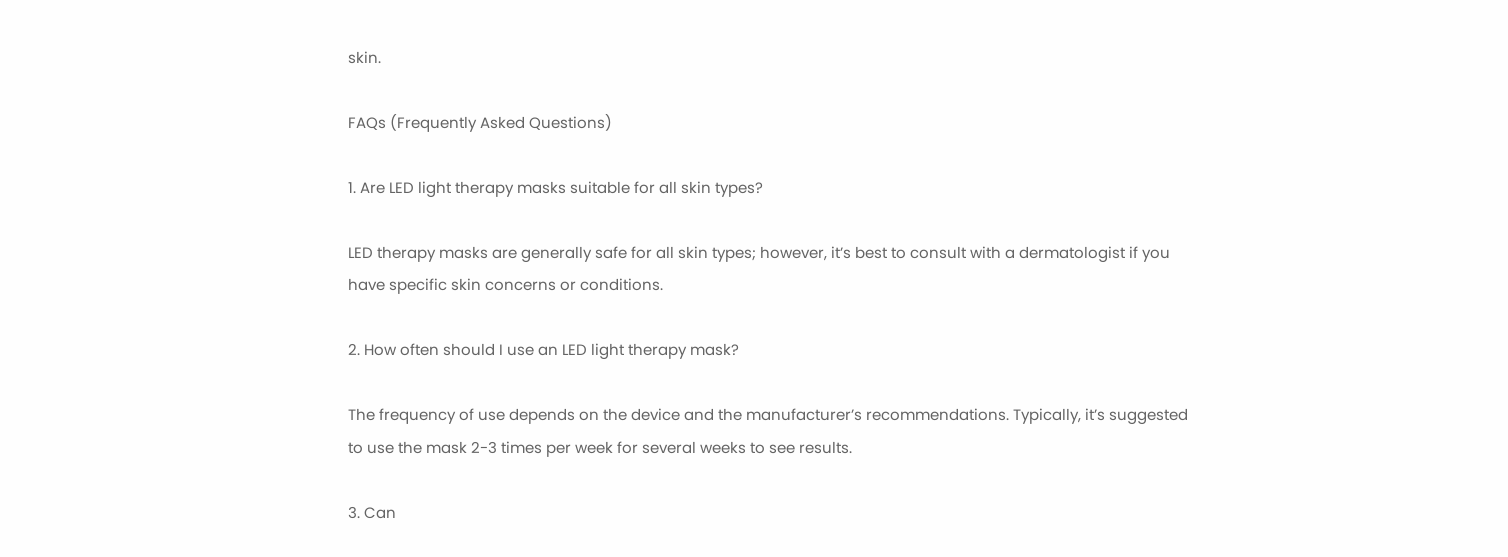skin.

FAQs (Frequently Asked Questions)

1. Are LED light therapy masks suitable for all skin types?

LED therapy masks are generally safe for all skin types; however, it’s best to consult with a dermatologist if you have specific skin concerns or conditions.

2. How often should I use an LED light therapy mask?

The frequency of use depends on the device and the manufacturer’s recommendations. Typically, it’s suggested to use the mask 2-3 times per week for several weeks to see results.

3. Can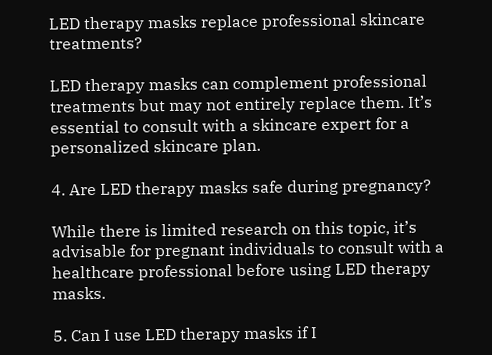LED therapy masks replace professional skincare treatments?

LED therapy masks can complement professional treatments but may not entirely replace them. It’s essential to consult with a skincare expert for a personalized skincare plan.

4. Are LED therapy masks safe during pregnancy?

While there is limited research on this topic, it’s advisable for pregnant individuals to consult with a healthcare professional before using LED therapy masks.

5. Can I use LED therapy masks if I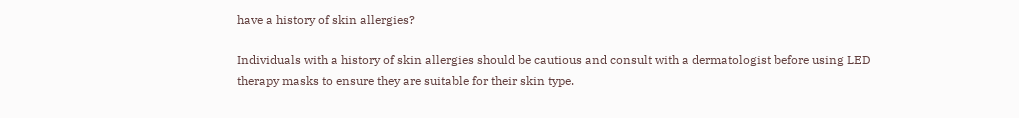have a history of skin allergies?

Individuals with a history of skin allergies should be cautious and consult with a dermatologist before using LED therapy masks to ensure they are suitable for their skin type.